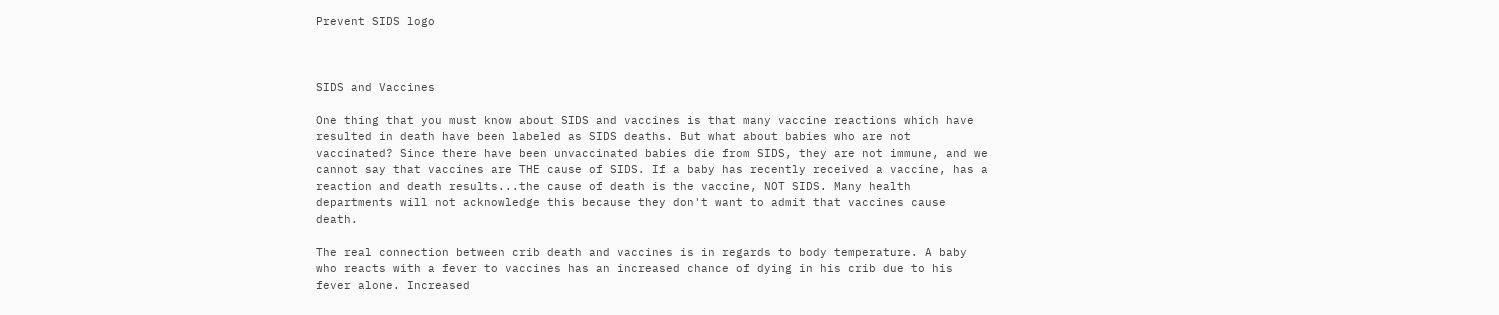Prevent SIDS logo



SIDS and Vaccines

One thing that you must know about SIDS and vaccines is that many vaccine reactions which have resulted in death have been labeled as SIDS deaths. But what about babies who are not vaccinated? Since there have been unvaccinated babies die from SIDS, they are not immune, and we cannot say that vaccines are THE cause of SIDS. If a baby has recently received a vaccine, has a reaction and death results...the cause of death is the vaccine, NOT SIDS. Many health departments will not acknowledge this because they don't want to admit that vaccines cause death.

The real connection between crib death and vaccines is in regards to body temperature. A baby who reacts with a fever to vaccines has an increased chance of dying in his crib due to his fever alone. Increased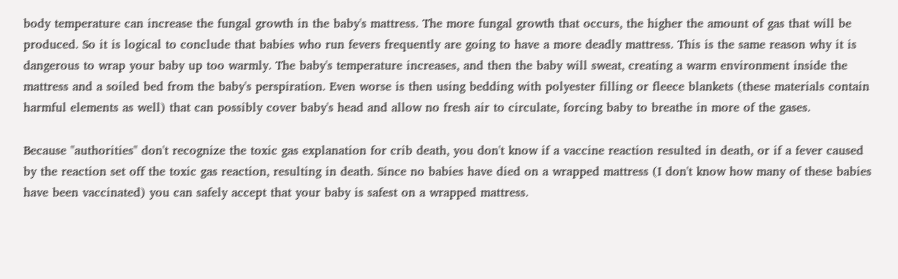body temperature can increase the fungal growth in the baby's mattress. The more fungal growth that occurs, the higher the amount of gas that will be produced. So it is logical to conclude that babies who run fevers frequently are going to have a more deadly mattress. This is the same reason why it is dangerous to wrap your baby up too warmly. The baby's temperature increases, and then the baby will sweat, creating a warm environment inside the mattress and a soiled bed from the baby's perspiration. Even worse is then using bedding with polyester filling or fleece blankets (these materials contain harmful elements as well) that can possibly cover baby's head and allow no fresh air to circulate, forcing baby to breathe in more of the gases.

Because "authorities" don't recognize the toxic gas explanation for crib death, you don't know if a vaccine reaction resulted in death, or if a fever caused by the reaction set off the toxic gas reaction, resulting in death. Since no babies have died on a wrapped mattress (I don't know how many of these babies have been vaccinated) you can safely accept that your baby is safest on a wrapped mattress.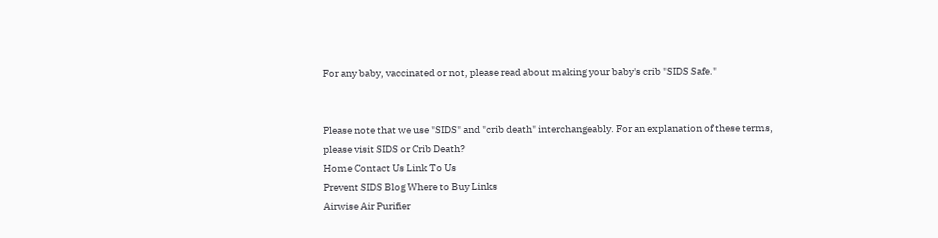For any baby, vaccinated or not, please read about making your baby's crib "SIDS Safe."


Please note that we use "SIDS" and "crib death" interchangeably. For an explanation of these terms, please visit SIDS or Crib Death?
Home Contact Us Link To Us
Prevent SIDS Blog Where to Buy Links
Airwise Air Purifier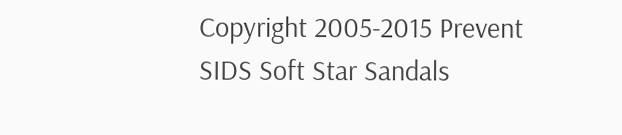Copyright 2005-2015 Prevent SIDS Soft Star Sandals